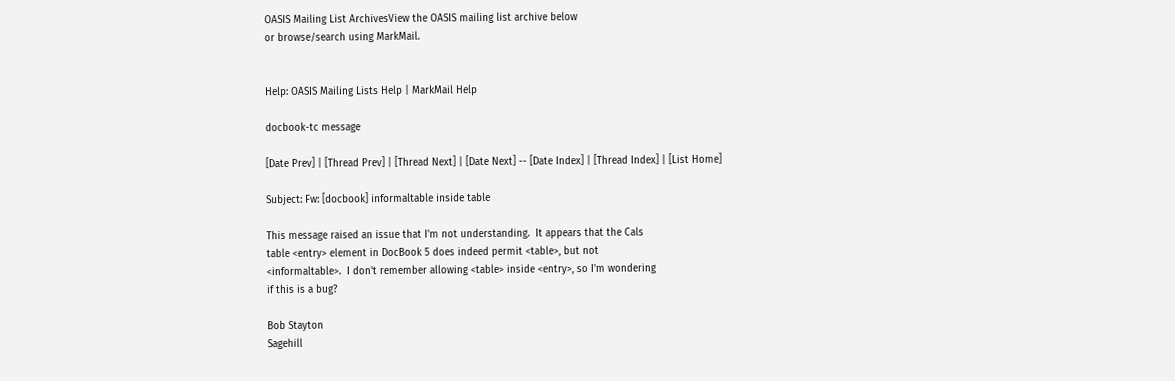OASIS Mailing List ArchivesView the OASIS mailing list archive below
or browse/search using MarkMail.


Help: OASIS Mailing Lists Help | MarkMail Help

docbook-tc message

[Date Prev] | [Thread Prev] | [Thread Next] | [Date Next] -- [Date Index] | [Thread Index] | [List Home]

Subject: Fw: [docbook] informaltable inside table

This message raised an issue that I'm not understanding.  It appears that the Cals
table <entry> element in DocBook 5 does indeed permit <table>, but not
<informaltable>.  I don't remember allowing <table> inside <entry>, so I'm wondering
if this is a bug?

Bob Stayton
Sagehill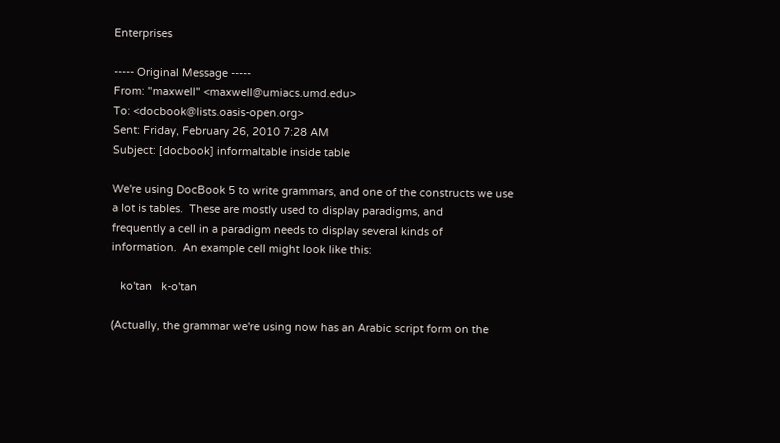Enterprises

----- Original Message -----
From: "maxwell" <maxwell@umiacs.umd.edu>
To: <docbook@lists.oasis-open.org>
Sent: Friday, February 26, 2010 7:28 AM
Subject: [docbook] informaltable inside table

We're using DocBook 5 to write grammars, and one of the constructs we use
a lot is tables.  These are mostly used to display paradigms, and
frequently a cell in a paradigm needs to display several kinds of
information.  An example cell might look like this:

   ko'tan   k-o'tan

(Actually, the grammar we're using now has an Arabic script form on the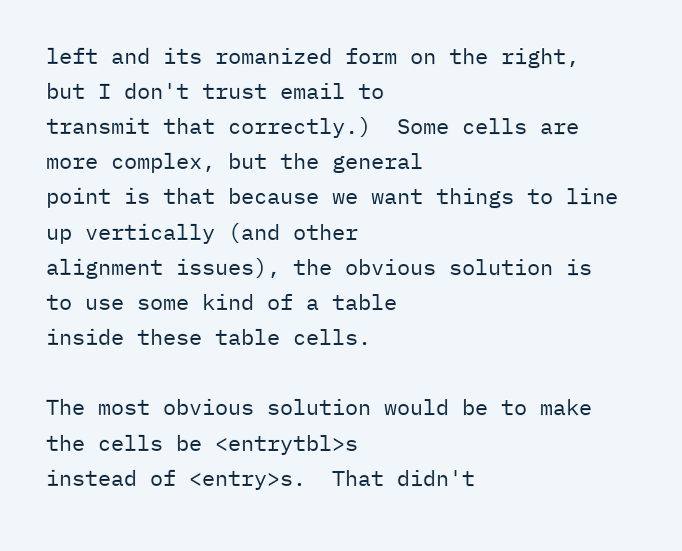left and its romanized form on the right, but I don't trust email to
transmit that correctly.)  Some cells are more complex, but the general
point is that because we want things to line up vertically (and other
alignment issues), the obvious solution is to use some kind of a table
inside these table cells.

The most obvious solution would be to make the cells be <entrytbl>s
instead of <entry>s.  That didn't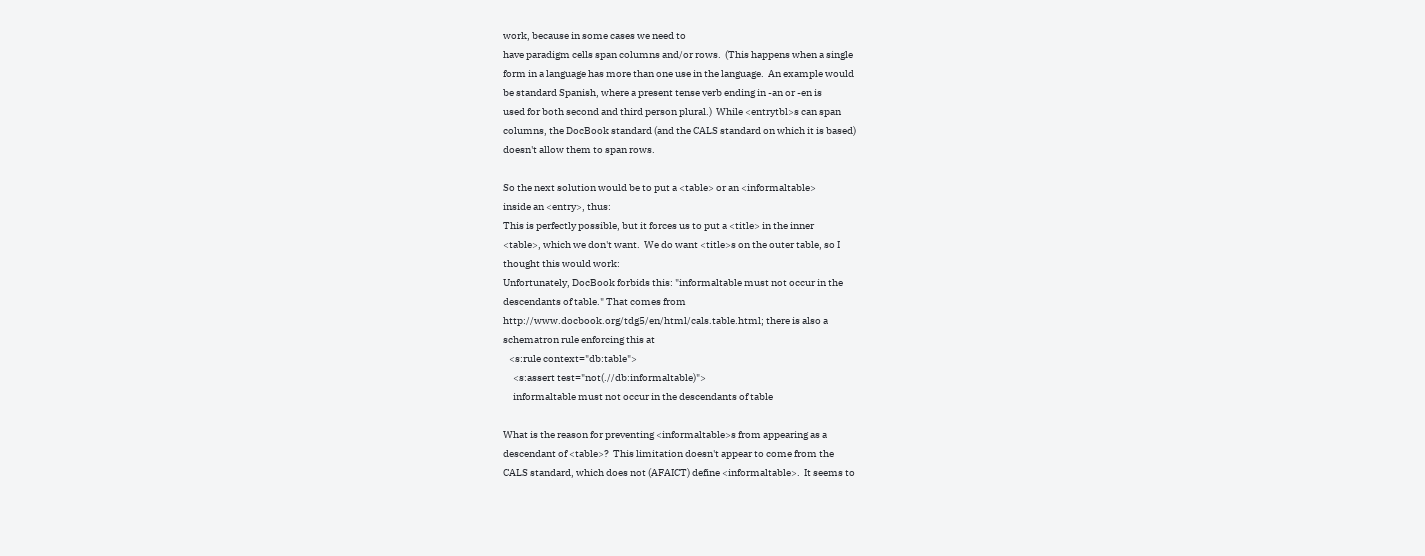work, because in some cases we need to
have paradigm cells span columns and/or rows.  (This happens when a single
form in a language has more than one use in the language.  An example would
be standard Spanish, where a present tense verb ending in -an or -en is
used for both second and third person plural.)  While <entrytbl>s can span
columns, the DocBook standard (and the CALS standard on which it is based)
doesn't allow them to span rows.

So the next solution would be to put a <table> or an <informaltable>
inside an <entry>, thus:
This is perfectly possible, but it forces us to put a <title> in the inner
<table>, which we don't want.  We do want <title>s on the outer table, so I
thought this would work:
Unfortunately, DocBook forbids this: "informaltable must not occur in the
descendants of table." That comes from
http://www.docbook.org/tdg5/en/html/cals.table.html; there is also a
schematron rule enforcing this at
   <s:rule context="db:table">
     <s:assert test="not(.//db:informaltable)">
     informaltable must not occur in the descendants of table

What is the reason for preventing <informaltable>s from appearing as a
descendant of <table>?  This limitation doesn't appear to come from the
CALS standard, which does not (AFAICT) define <informaltable>.  It seems to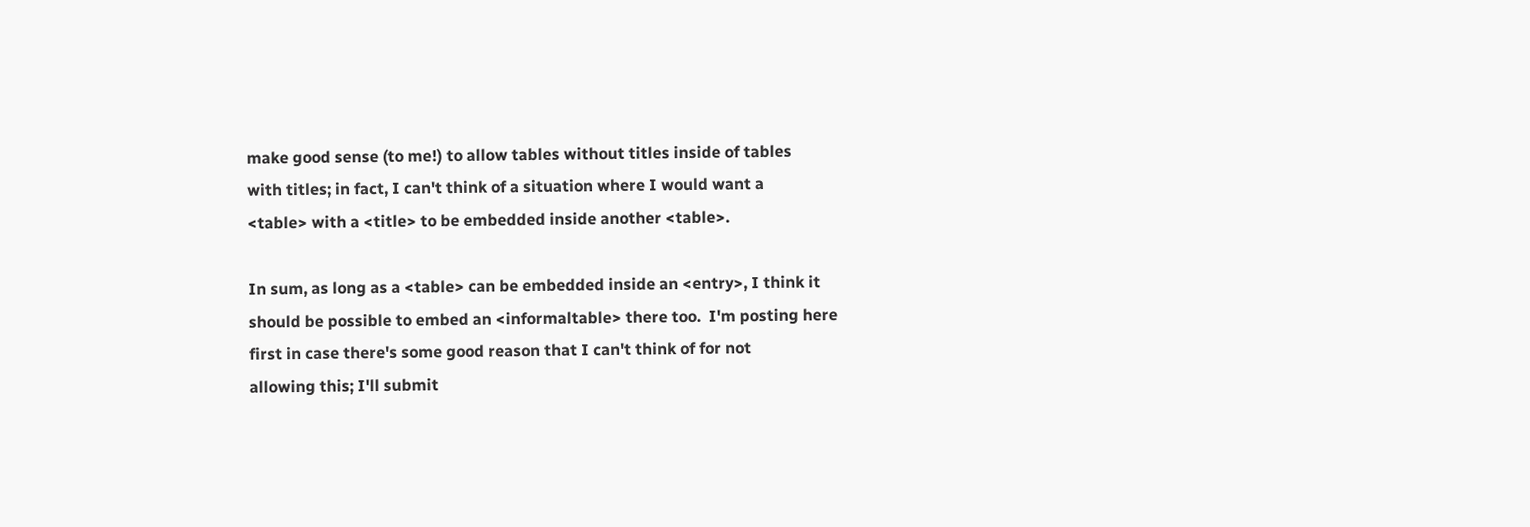make good sense (to me!) to allow tables without titles inside of tables
with titles; in fact, I can't think of a situation where I would want a
<table> with a <title> to be embedded inside another <table>.

In sum, as long as a <table> can be embedded inside an <entry>, I think it
should be possible to embed an <informaltable> there too.  I'm posting here
first in case there's some good reason that I can't think of for not
allowing this; I'll submit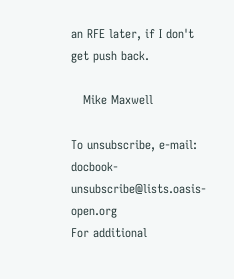an RFE later, if I don't get push back.

   Mike Maxwell

To unsubscribe, e-mail: docbook-unsubscribe@lists.oasis-open.org
For additional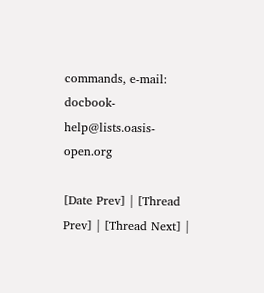commands, e-mail: docbook-help@lists.oasis-open.org

[Date Prev] | [Thread Prev] | [Thread Next] |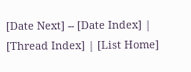[Date Next] -- [Date Index] | [Thread Index] | [List Home]